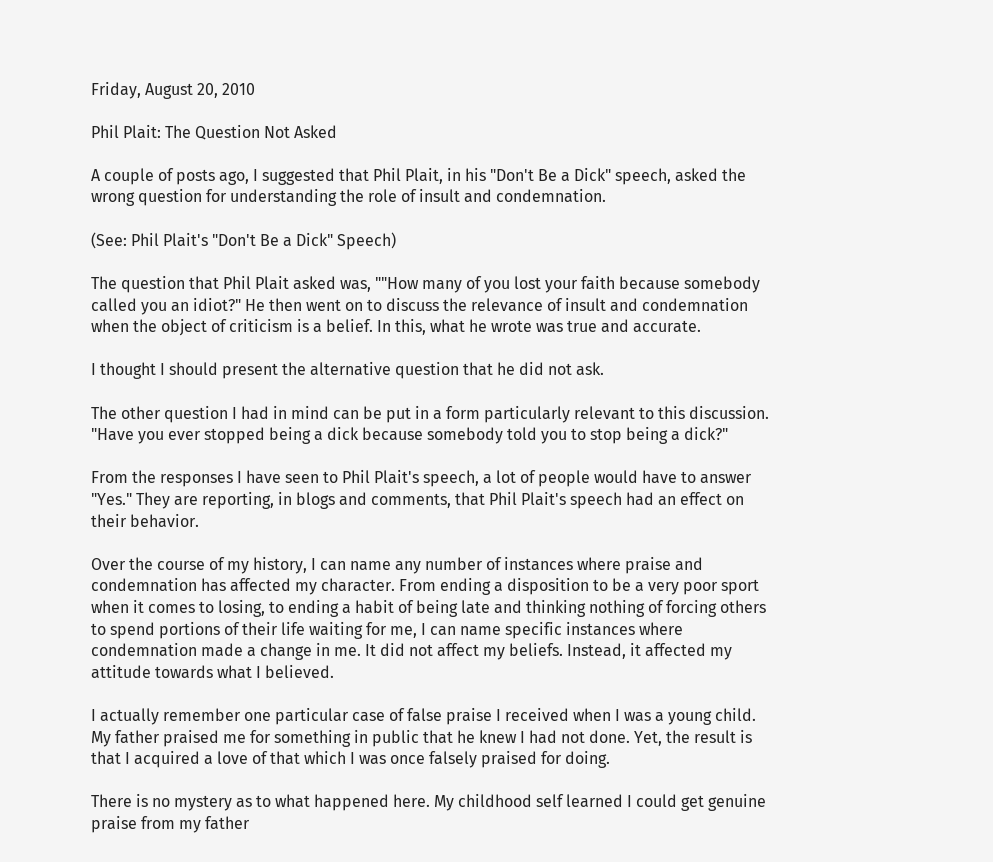Friday, August 20, 2010

Phil Plait: The Question Not Asked

A couple of posts ago, I suggested that Phil Plait, in his "Don't Be a Dick" speech, asked the wrong question for understanding the role of insult and condemnation.

(See: Phil Plait's "Don't Be a Dick" Speech)

The question that Phil Plait asked was, ""How many of you lost your faith because somebody called you an idiot?" He then went on to discuss the relevance of insult and condemnation when the object of criticism is a belief. In this, what he wrote was true and accurate.

I thought I should present the alternative question that he did not ask.

The other question I had in mind can be put in a form particularly relevant to this discussion. "Have you ever stopped being a dick because somebody told you to stop being a dick?"

From the responses I have seen to Phil Plait's speech, a lot of people would have to answer "Yes." They are reporting, in blogs and comments, that Phil Plait's speech had an effect on their behavior.

Over the course of my history, I can name any number of instances where praise and condemnation has affected my character. From ending a disposition to be a very poor sport when it comes to losing, to ending a habit of being late and thinking nothing of forcing others to spend portions of their life waiting for me, I can name specific instances where condemnation made a change in me. It did not affect my beliefs. Instead, it affected my attitude towards what I believed.

I actually remember one particular case of false praise I received when I was a young child. My father praised me for something in public that he knew I had not done. Yet, the result is that I acquired a love of that which I was once falsely praised for doing.

There is no mystery as to what happened here. My childhood self learned I could get genuine praise from my father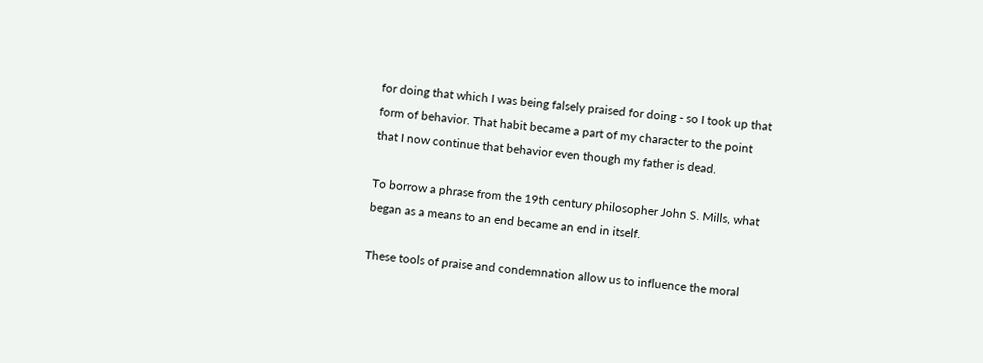for doing that which I was being falsely praised for doing - so I took up that form of behavior. That habit became a part of my character to the point that I now continue that behavior even though my father is dead.

To borrow a phrase from the 19th century philosopher John S. Mills, what began as a means to an end became an end in itself.

These tools of praise and condemnation allow us to influence the moral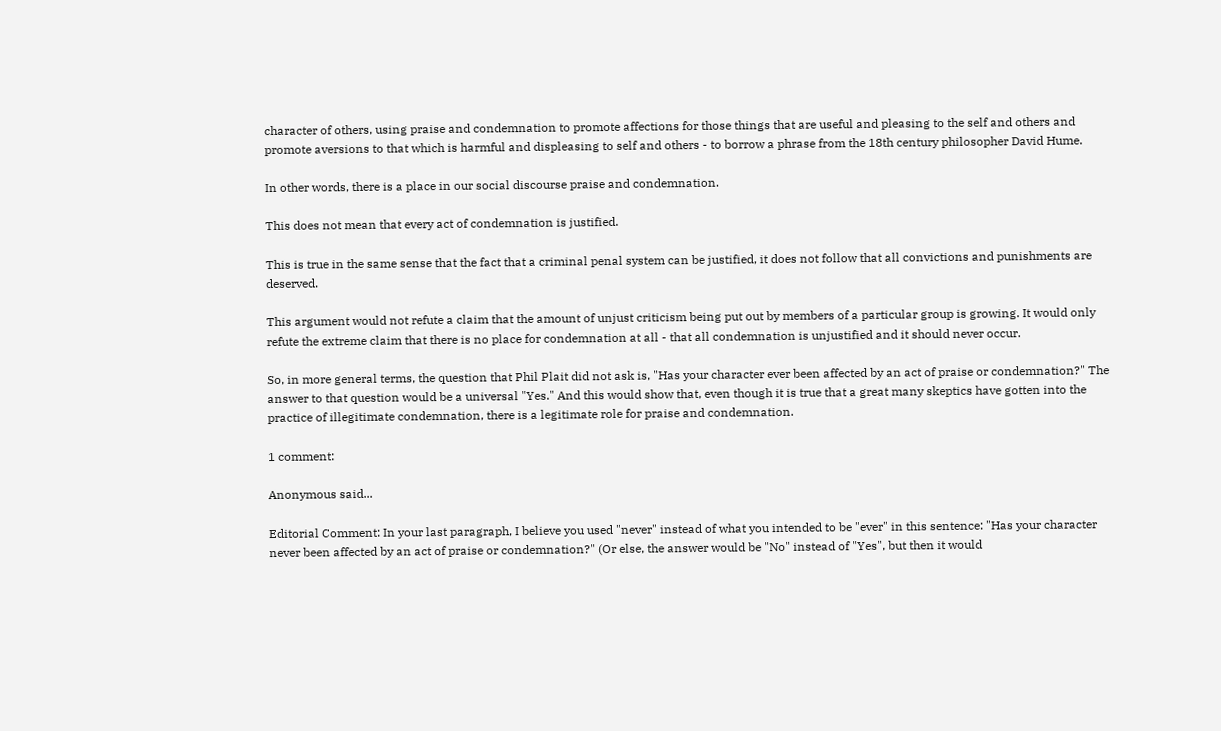character of others, using praise and condemnation to promote affections for those things that are useful and pleasing to the self and others and promote aversions to that which is harmful and displeasing to self and others - to borrow a phrase from the 18th century philosopher David Hume.

In other words, there is a place in our social discourse praise and condemnation.

This does not mean that every act of condemnation is justified.

This is true in the same sense that the fact that a criminal penal system can be justified, it does not follow that all convictions and punishments are deserved.

This argument would not refute a claim that the amount of unjust criticism being put out by members of a particular group is growing. It would only refute the extreme claim that there is no place for condemnation at all - that all condemnation is unjustified and it should never occur.

So, in more general terms, the question that Phil Plait did not ask is, "Has your character ever been affected by an act of praise or condemnation?" The answer to that question would be a universal "Yes." And this would show that, even though it is true that a great many skeptics have gotten into the practice of illegitimate condemnation, there is a legitimate role for praise and condemnation.

1 comment:

Anonymous said...

Editorial Comment: In your last paragraph, I believe you used "never" instead of what you intended to be "ever" in this sentence: "Has your character never been affected by an act of praise or condemnation?" (Or else, the answer would be "No" instead of "Yes", but then it would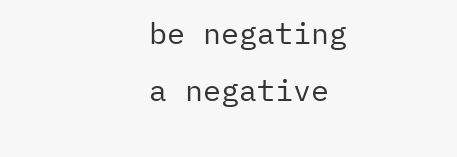be negating a negative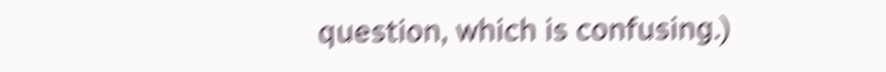question, which is confusing.)